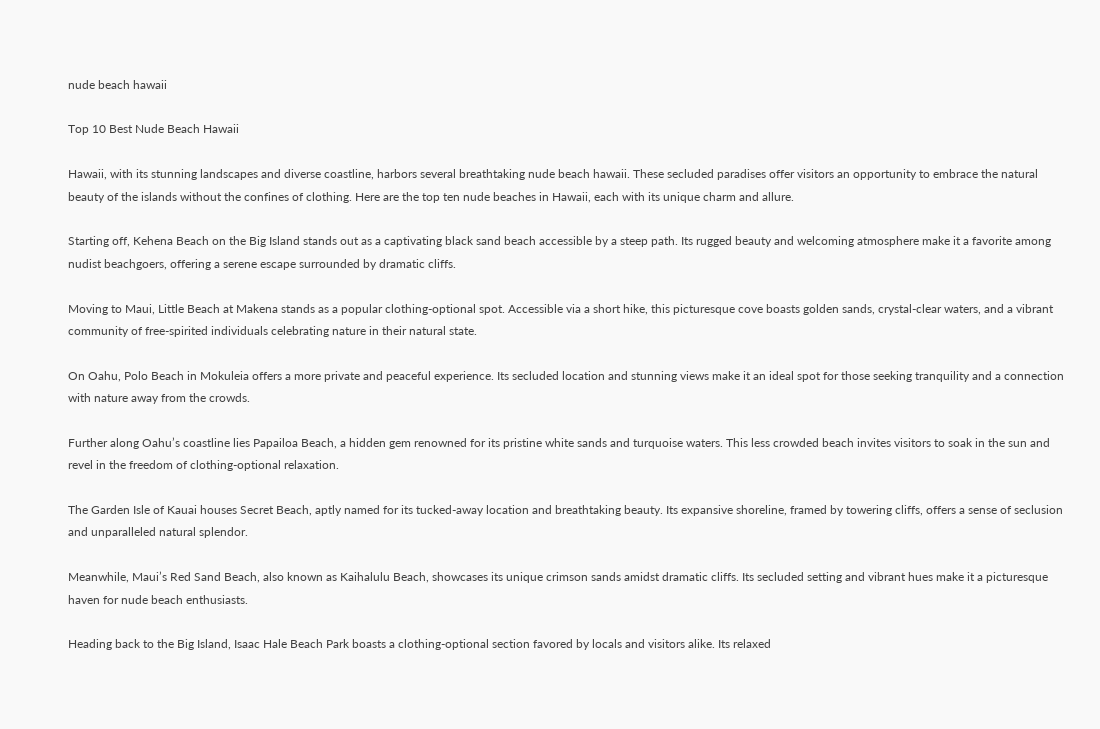nude beach hawaii

Top 10 Best Nude Beach Hawaii

Hawaii, with its stunning landscapes and diverse coastline, harbors several breathtaking nude beach hawaii. These secluded paradises offer visitors an opportunity to embrace the natural beauty of the islands without the confines of clothing. Here are the top ten nude beaches in Hawaii, each with its unique charm and allure.

Starting off, Kehena Beach on the Big Island stands out as a captivating black sand beach accessible by a steep path. Its rugged beauty and welcoming atmosphere make it a favorite among nudist beachgoers, offering a serene escape surrounded by dramatic cliffs.

Moving to Maui, Little Beach at Makena stands as a popular clothing-optional spot. Accessible via a short hike, this picturesque cove boasts golden sands, crystal-clear waters, and a vibrant community of free-spirited individuals celebrating nature in their natural state.

On Oahu, Polo Beach in Mokuleia offers a more private and peaceful experience. Its secluded location and stunning views make it an ideal spot for those seeking tranquility and a connection with nature away from the crowds.

Further along Oahu’s coastline lies Papailoa Beach, a hidden gem renowned for its pristine white sands and turquoise waters. This less crowded beach invites visitors to soak in the sun and revel in the freedom of clothing-optional relaxation.

The Garden Isle of Kauai houses Secret Beach, aptly named for its tucked-away location and breathtaking beauty. Its expansive shoreline, framed by towering cliffs, offers a sense of seclusion and unparalleled natural splendor.

Meanwhile, Maui’s Red Sand Beach, also known as Kaihalulu Beach, showcases its unique crimson sands amidst dramatic cliffs. Its secluded setting and vibrant hues make it a picturesque haven for nude beach enthusiasts.

Heading back to the Big Island, Isaac Hale Beach Park boasts a clothing-optional section favored by locals and visitors alike. Its relaxed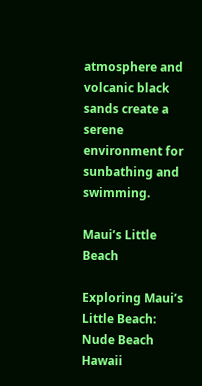atmosphere and volcanic black sands create a serene environment for sunbathing and swimming.

Maui’s Little Beach

Exploring Maui’s Little Beach: Nude Beach Hawaii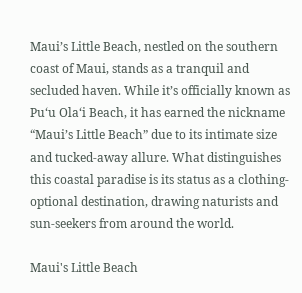Maui’s Little Beach, nestled on the southern coast of Maui, stands as a tranquil and secluded haven. While it’s officially known as Puʻu Olaʻi Beach, it has earned the nickname “Maui’s Little Beach” due to its intimate size and tucked-away allure. What distinguishes this coastal paradise is its status as a clothing-optional destination, drawing naturists and sun-seekers from around the world.

Maui's Little Beach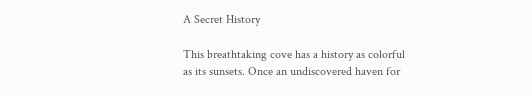A Secret History

This breathtaking cove has a history as colorful as its sunsets. Once an undiscovered haven for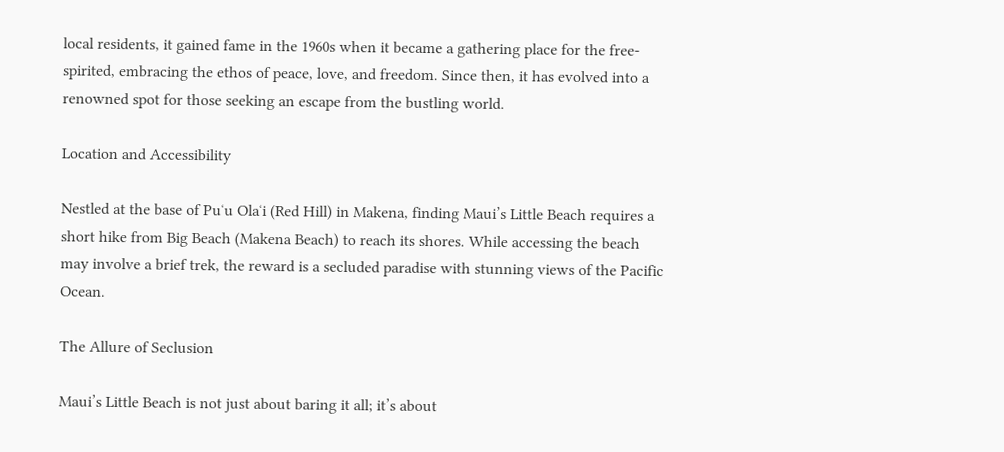local residents, it gained fame in the 1960s when it became a gathering place for the free-spirited, embracing the ethos of peace, love, and freedom. Since then, it has evolved into a renowned spot for those seeking an escape from the bustling world.

Location and Accessibility

Nestled at the base of Puʻu Olaʻi (Red Hill) in Makena, finding Maui’s Little Beach requires a short hike from Big Beach (Makena Beach) to reach its shores. While accessing the beach may involve a brief trek, the reward is a secluded paradise with stunning views of the Pacific Ocean.

The Allure of Seclusion

Maui’s Little Beach is not just about baring it all; it’s about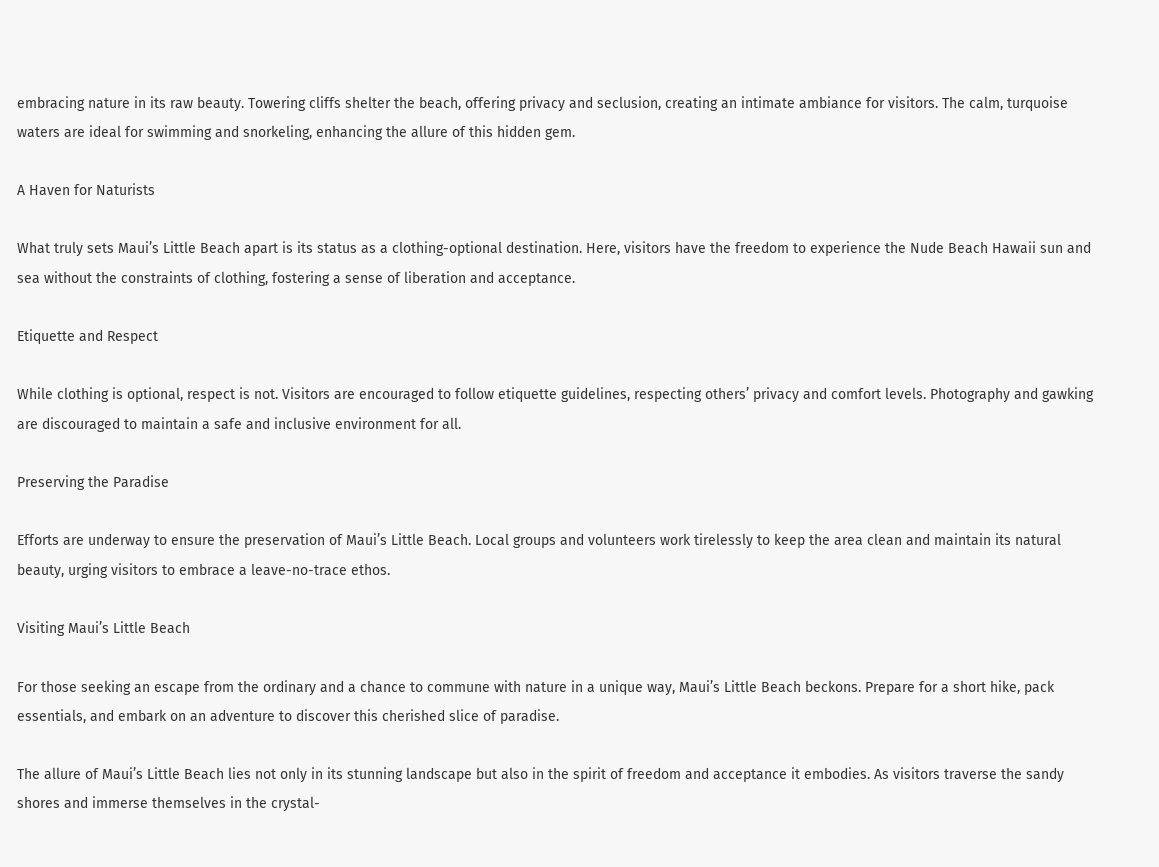embracing nature in its raw beauty. Towering cliffs shelter the beach, offering privacy and seclusion, creating an intimate ambiance for visitors. The calm, turquoise waters are ideal for swimming and snorkeling, enhancing the allure of this hidden gem.

A Haven for Naturists

What truly sets Maui’s Little Beach apart is its status as a clothing-optional destination. Here, visitors have the freedom to experience the Nude Beach Hawaii sun and sea without the constraints of clothing, fostering a sense of liberation and acceptance.

Etiquette and Respect

While clothing is optional, respect is not. Visitors are encouraged to follow etiquette guidelines, respecting others’ privacy and comfort levels. Photography and gawking are discouraged to maintain a safe and inclusive environment for all.

Preserving the Paradise

Efforts are underway to ensure the preservation of Maui’s Little Beach. Local groups and volunteers work tirelessly to keep the area clean and maintain its natural beauty, urging visitors to embrace a leave-no-trace ethos.

Visiting Maui’s Little Beach

For those seeking an escape from the ordinary and a chance to commune with nature in a unique way, Maui’s Little Beach beckons. Prepare for a short hike, pack essentials, and embark on an adventure to discover this cherished slice of paradise.

The allure of Maui’s Little Beach lies not only in its stunning landscape but also in the spirit of freedom and acceptance it embodies. As visitors traverse the sandy shores and immerse themselves in the crystal-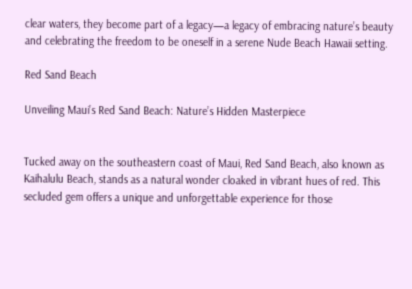clear waters, they become part of a legacy—a legacy of embracing nature’s beauty and celebrating the freedom to be oneself in a serene Nude Beach Hawaii setting.

Red Sand Beach

Unveiling Maui’s Red Sand Beach: Nature’s Hidden Masterpiece


Tucked away on the southeastern coast of Maui, Red Sand Beach, also known as Kaihalulu Beach, stands as a natural wonder cloaked in vibrant hues of red. This secluded gem offers a unique and unforgettable experience for those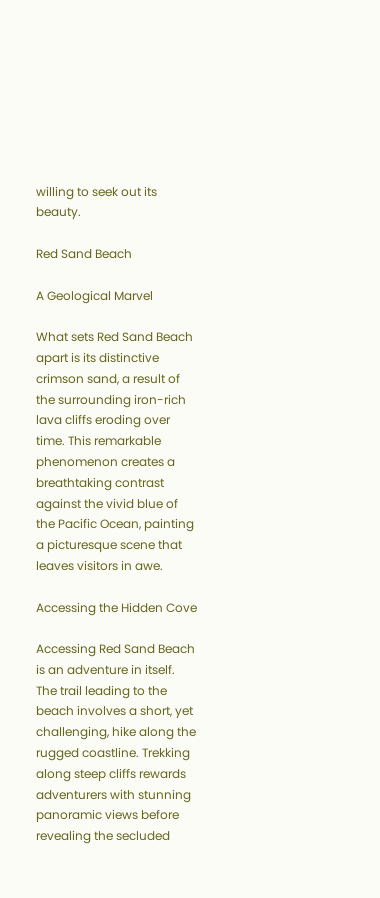willing to seek out its beauty.

Red Sand Beach

A Geological Marvel

What sets Red Sand Beach apart is its distinctive crimson sand, a result of the surrounding iron-rich lava cliffs eroding over time. This remarkable phenomenon creates a breathtaking contrast against the vivid blue of the Pacific Ocean, painting a picturesque scene that leaves visitors in awe.

Accessing the Hidden Cove

Accessing Red Sand Beach is an adventure in itself. The trail leading to the beach involves a short, yet challenging, hike along the rugged coastline. Trekking along steep cliffs rewards adventurers with stunning panoramic views before revealing the secluded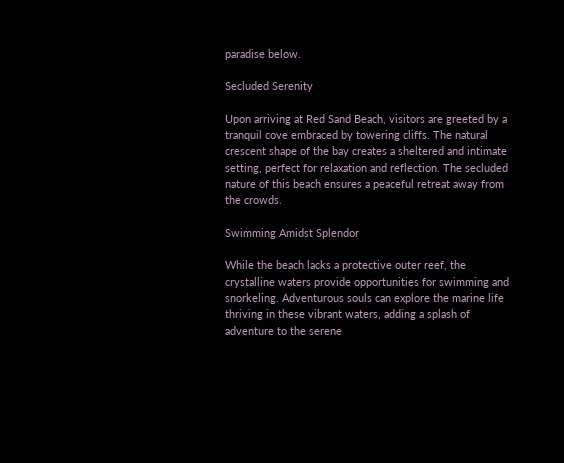paradise below.

Secluded Serenity

Upon arriving at Red Sand Beach, visitors are greeted by a tranquil cove embraced by towering cliffs. The natural crescent shape of the bay creates a sheltered and intimate setting, perfect for relaxation and reflection. The secluded nature of this beach ensures a peaceful retreat away from the crowds.

Swimming Amidst Splendor

While the beach lacks a protective outer reef, the crystalline waters provide opportunities for swimming and snorkeling. Adventurous souls can explore the marine life thriving in these vibrant waters, adding a splash of adventure to the serene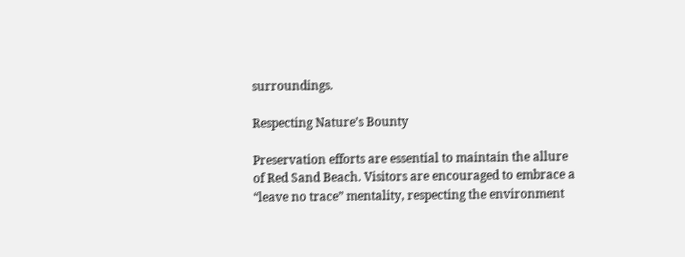surroundings.

Respecting Nature’s Bounty

Preservation efforts are essential to maintain the allure of Red Sand Beach. Visitors are encouraged to embrace a “leave no trace” mentality, respecting the environment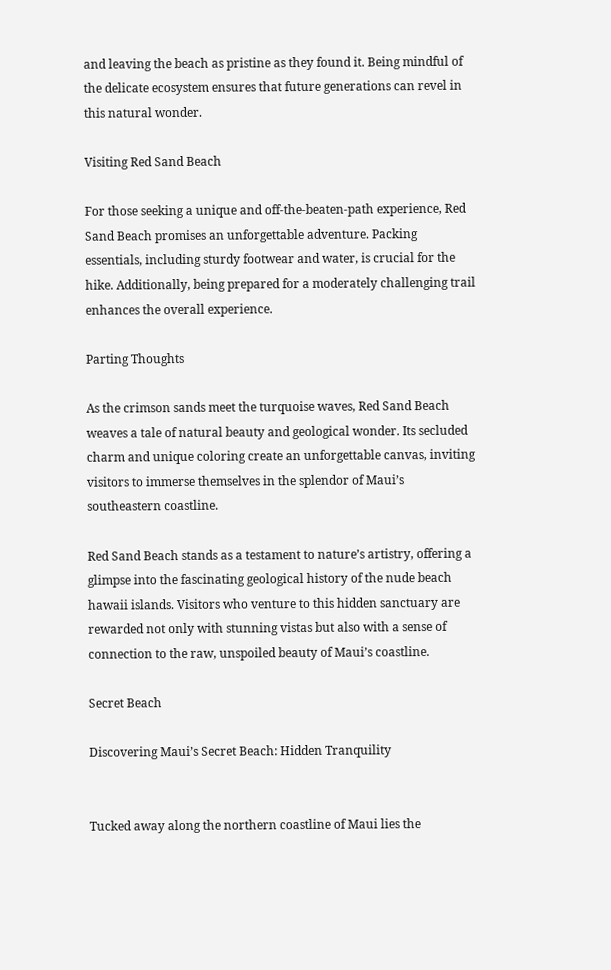and leaving the beach as pristine as they found it. Being mindful of the delicate ecosystem ensures that future generations can revel in this natural wonder.

Visiting Red Sand Beach

For those seeking a unique and off-the-beaten-path experience, Red Sand Beach promises an unforgettable adventure. Packing essentials, including sturdy footwear and water, is crucial for the hike. Additionally, being prepared for a moderately challenging trail enhances the overall experience.

Parting Thoughts

As the crimson sands meet the turquoise waves, Red Sand Beach weaves a tale of natural beauty and geological wonder. Its secluded charm and unique coloring create an unforgettable canvas, inviting visitors to immerse themselves in the splendor of Maui’s southeastern coastline.

Red Sand Beach stands as a testament to nature’s artistry, offering a glimpse into the fascinating geological history of the nude beach hawaii islands. Visitors who venture to this hidden sanctuary are rewarded not only with stunning vistas but also with a sense of connection to the raw, unspoiled beauty of Maui’s coastline.

Secret Beach

Discovering Maui’s Secret Beach: Hidden Tranquility


Tucked away along the northern coastline of Maui lies the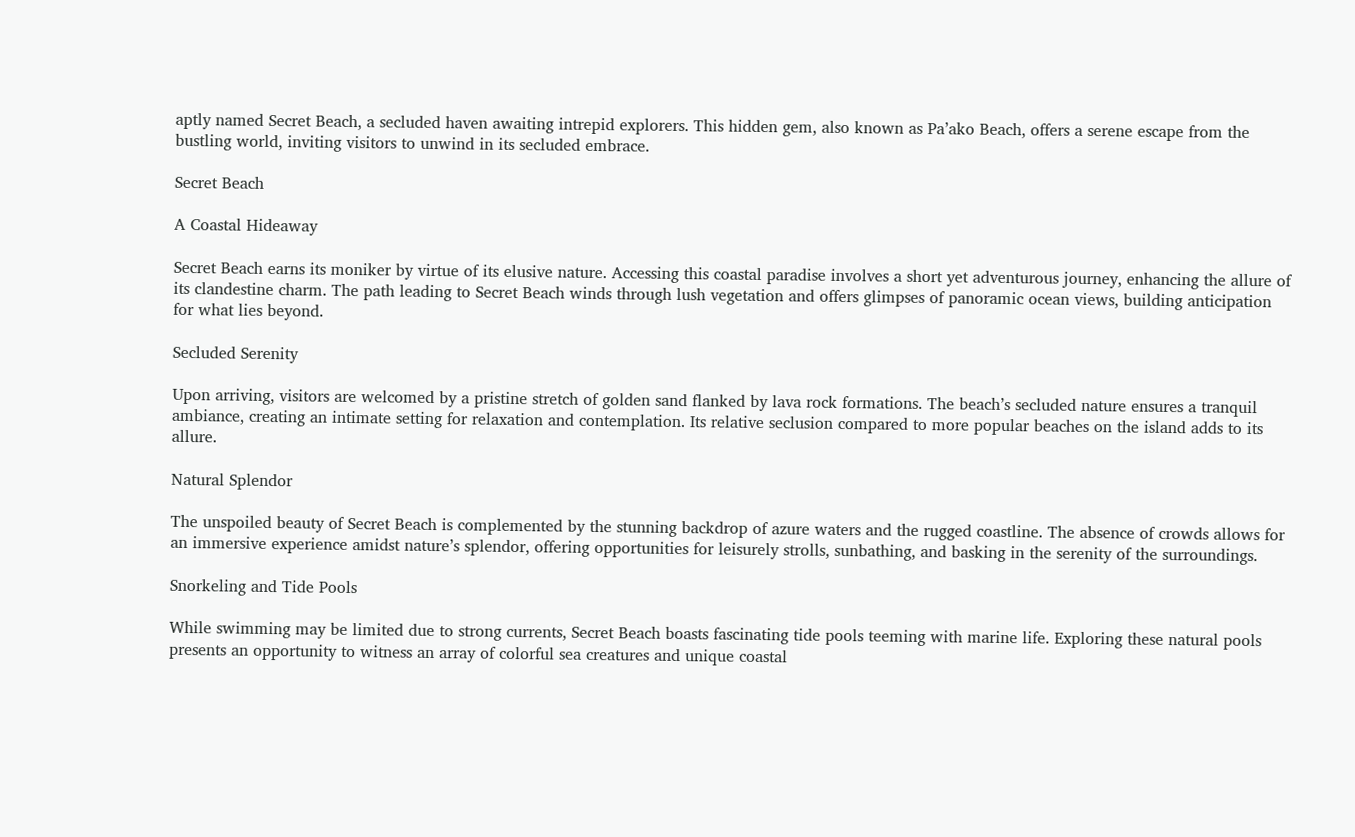aptly named Secret Beach, a secluded haven awaiting intrepid explorers. This hidden gem, also known as Pa’ako Beach, offers a serene escape from the bustling world, inviting visitors to unwind in its secluded embrace.

Secret Beach

A Coastal Hideaway

Secret Beach earns its moniker by virtue of its elusive nature. Accessing this coastal paradise involves a short yet adventurous journey, enhancing the allure of its clandestine charm. The path leading to Secret Beach winds through lush vegetation and offers glimpses of panoramic ocean views, building anticipation for what lies beyond.

Secluded Serenity

Upon arriving, visitors are welcomed by a pristine stretch of golden sand flanked by lava rock formations. The beach’s secluded nature ensures a tranquil ambiance, creating an intimate setting for relaxation and contemplation. Its relative seclusion compared to more popular beaches on the island adds to its allure.

Natural Splendor

The unspoiled beauty of Secret Beach is complemented by the stunning backdrop of azure waters and the rugged coastline. The absence of crowds allows for an immersive experience amidst nature’s splendor, offering opportunities for leisurely strolls, sunbathing, and basking in the serenity of the surroundings.

Snorkeling and Tide Pools

While swimming may be limited due to strong currents, Secret Beach boasts fascinating tide pools teeming with marine life. Exploring these natural pools presents an opportunity to witness an array of colorful sea creatures and unique coastal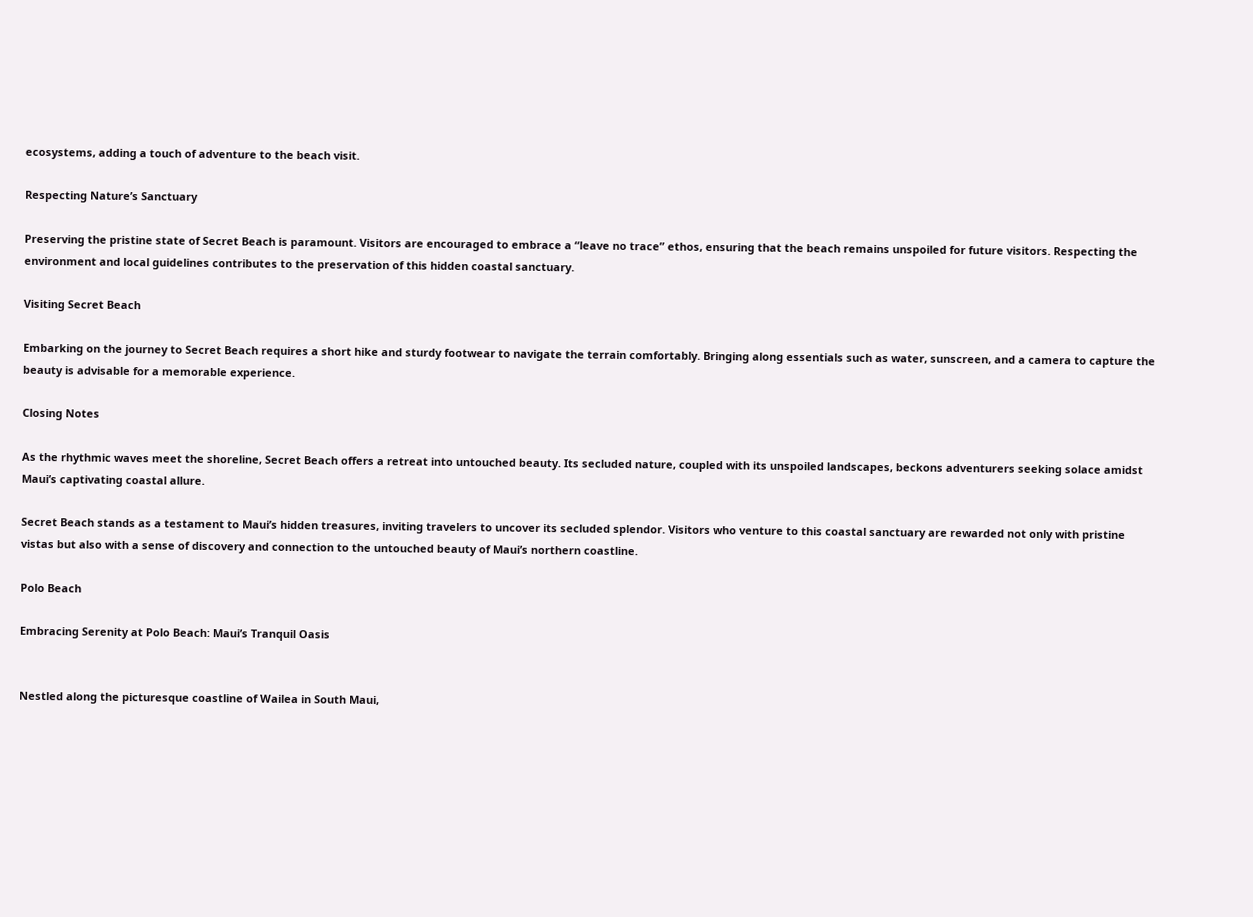ecosystems, adding a touch of adventure to the beach visit.

Respecting Nature’s Sanctuary

Preserving the pristine state of Secret Beach is paramount. Visitors are encouraged to embrace a “leave no trace” ethos, ensuring that the beach remains unspoiled for future visitors. Respecting the environment and local guidelines contributes to the preservation of this hidden coastal sanctuary.

Visiting Secret Beach

Embarking on the journey to Secret Beach requires a short hike and sturdy footwear to navigate the terrain comfortably. Bringing along essentials such as water, sunscreen, and a camera to capture the beauty is advisable for a memorable experience.

Closing Notes

As the rhythmic waves meet the shoreline, Secret Beach offers a retreat into untouched beauty. Its secluded nature, coupled with its unspoiled landscapes, beckons adventurers seeking solace amidst Maui’s captivating coastal allure.

Secret Beach stands as a testament to Maui’s hidden treasures, inviting travelers to uncover its secluded splendor. Visitors who venture to this coastal sanctuary are rewarded not only with pristine vistas but also with a sense of discovery and connection to the untouched beauty of Maui’s northern coastline.

Polo Beach

Embracing Serenity at Polo Beach: Maui’s Tranquil Oasis


Nestled along the picturesque coastline of Wailea in South Maui,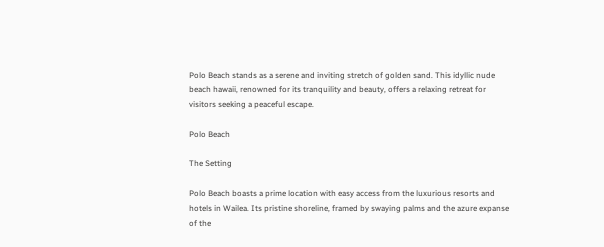Polo Beach stands as a serene and inviting stretch of golden sand. This idyllic nude beach hawaii, renowned for its tranquility and beauty, offers a relaxing retreat for visitors seeking a peaceful escape.

Polo Beach

The Setting

Polo Beach boasts a prime location with easy access from the luxurious resorts and hotels in Wailea. Its pristine shoreline, framed by swaying palms and the azure expanse of the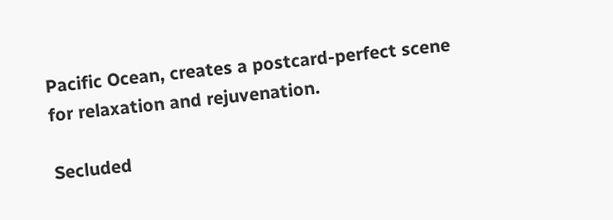Pacific Ocean, creates a postcard-perfect scene for relaxation and rejuvenation.

Secluded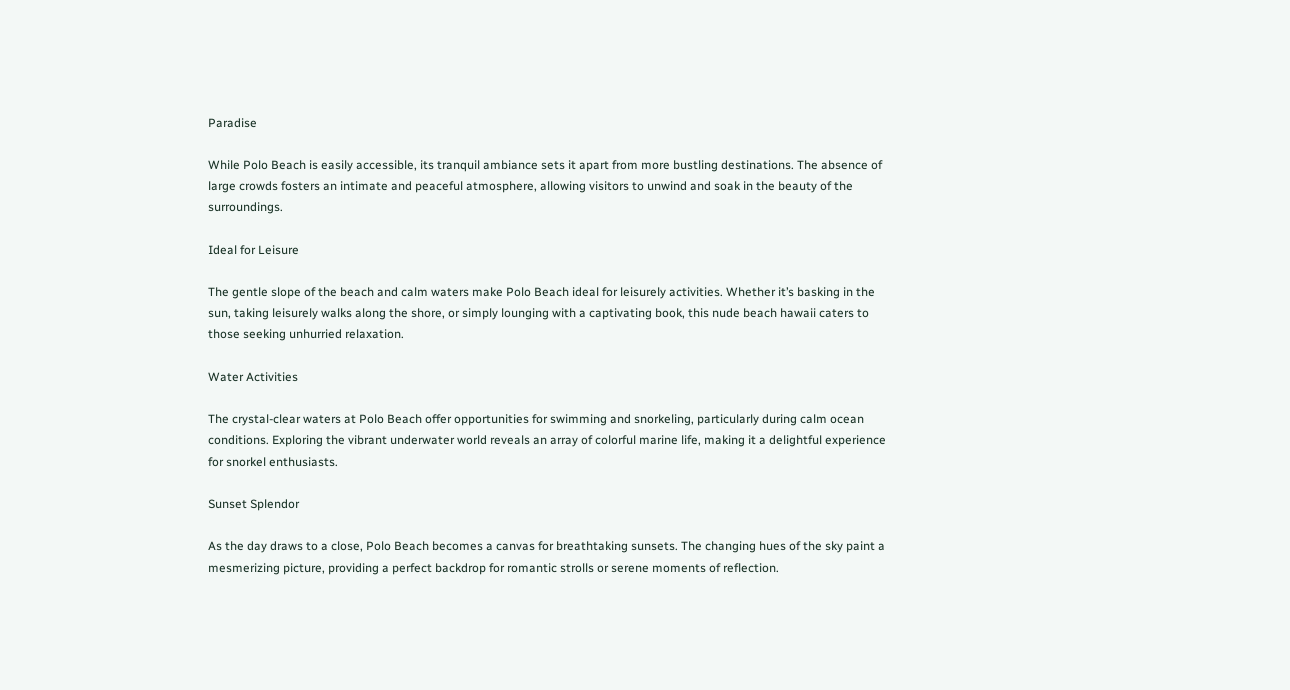Paradise

While Polo Beach is easily accessible, its tranquil ambiance sets it apart from more bustling destinations. The absence of large crowds fosters an intimate and peaceful atmosphere, allowing visitors to unwind and soak in the beauty of the surroundings.

Ideal for Leisure

The gentle slope of the beach and calm waters make Polo Beach ideal for leisurely activities. Whether it’s basking in the sun, taking leisurely walks along the shore, or simply lounging with a captivating book, this nude beach hawaii caters to those seeking unhurried relaxation.

Water Activities

The crystal-clear waters at Polo Beach offer opportunities for swimming and snorkeling, particularly during calm ocean conditions. Exploring the vibrant underwater world reveals an array of colorful marine life, making it a delightful experience for snorkel enthusiasts.

Sunset Splendor

As the day draws to a close, Polo Beach becomes a canvas for breathtaking sunsets. The changing hues of the sky paint a mesmerizing picture, providing a perfect backdrop for romantic strolls or serene moments of reflection.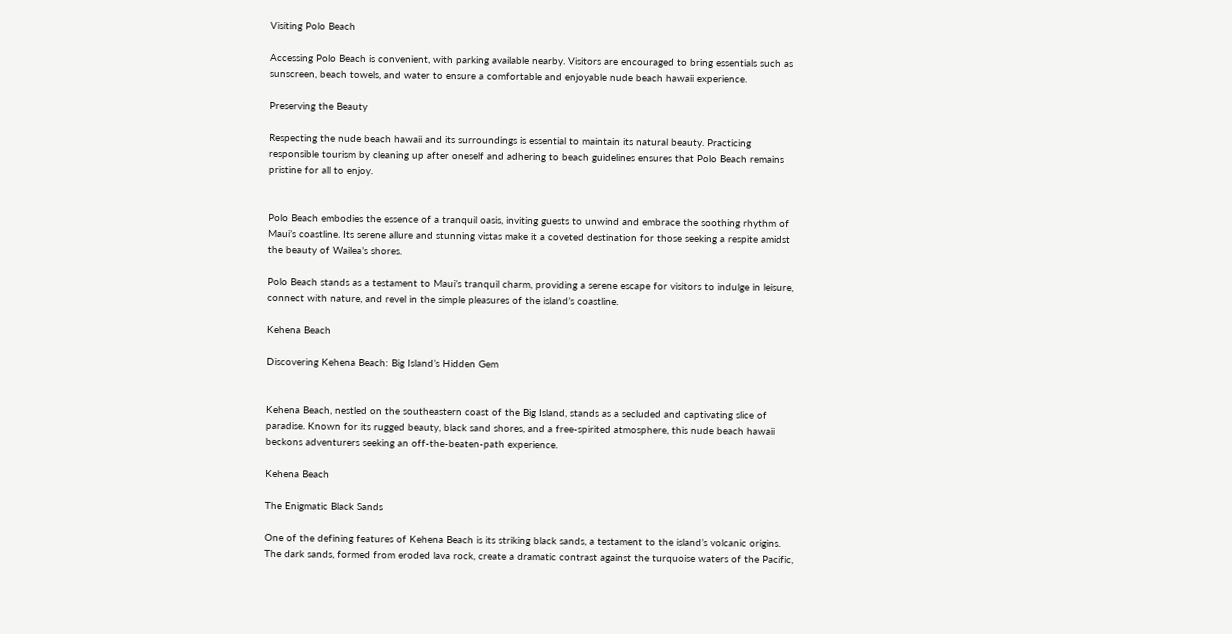Visiting Polo Beach

Accessing Polo Beach is convenient, with parking available nearby. Visitors are encouraged to bring essentials such as sunscreen, beach towels, and water to ensure a comfortable and enjoyable nude beach hawaii experience.

Preserving the Beauty

Respecting the nude beach hawaii and its surroundings is essential to maintain its natural beauty. Practicing responsible tourism by cleaning up after oneself and adhering to beach guidelines ensures that Polo Beach remains pristine for all to enjoy.


Polo Beach embodies the essence of a tranquil oasis, inviting guests to unwind and embrace the soothing rhythm of Maui’s coastline. Its serene allure and stunning vistas make it a coveted destination for those seeking a respite amidst the beauty of Wailea’s shores.

Polo Beach stands as a testament to Maui’s tranquil charm, providing a serene escape for visitors to indulge in leisure, connect with nature, and revel in the simple pleasures of the island’s coastline.

Kehena Beach

Discovering Kehena Beach: Big Island’s Hidden Gem


Kehena Beach, nestled on the southeastern coast of the Big Island, stands as a secluded and captivating slice of paradise. Known for its rugged beauty, black sand shores, and a free-spirited atmosphere, this nude beach hawaii beckons adventurers seeking an off-the-beaten-path experience.

Kehena Beach

The Enigmatic Black Sands

One of the defining features of Kehena Beach is its striking black sands, a testament to the island’s volcanic origins. The dark sands, formed from eroded lava rock, create a dramatic contrast against the turquoise waters of the Pacific,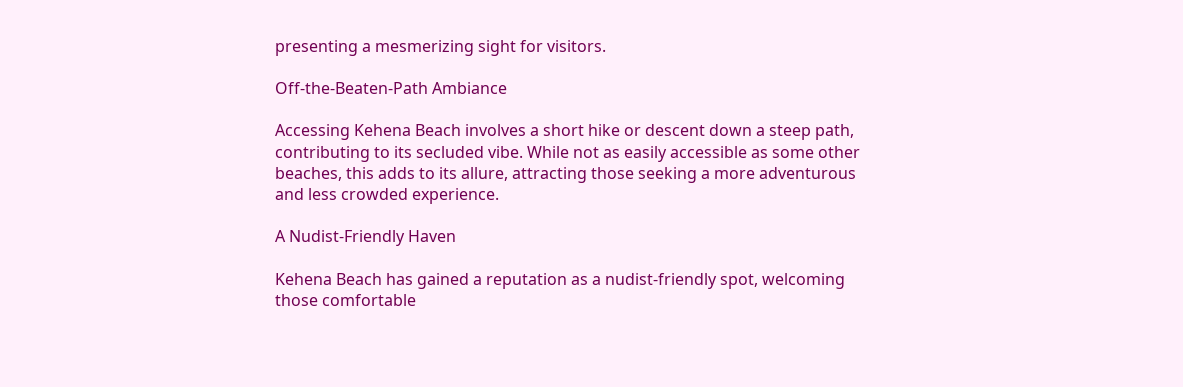presenting a mesmerizing sight for visitors.

Off-the-Beaten-Path Ambiance

Accessing Kehena Beach involves a short hike or descent down a steep path, contributing to its secluded vibe. While not as easily accessible as some other beaches, this adds to its allure, attracting those seeking a more adventurous and less crowded experience.

A Nudist-Friendly Haven

Kehena Beach has gained a reputation as a nudist-friendly spot, welcoming those comfortable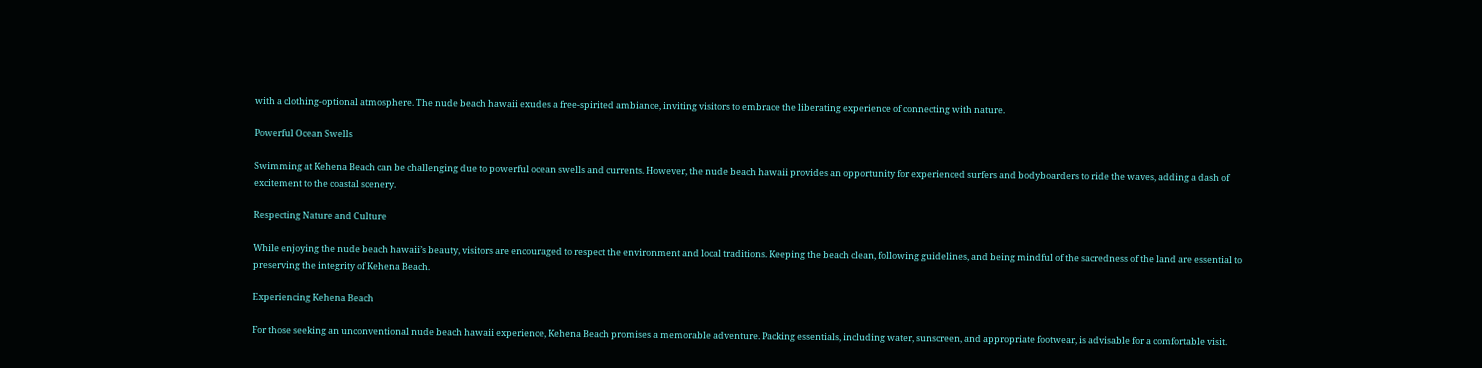with a clothing-optional atmosphere. The nude beach hawaii exudes a free-spirited ambiance, inviting visitors to embrace the liberating experience of connecting with nature.

Powerful Ocean Swells

Swimming at Kehena Beach can be challenging due to powerful ocean swells and currents. However, the nude beach hawaii provides an opportunity for experienced surfers and bodyboarders to ride the waves, adding a dash of excitement to the coastal scenery.

Respecting Nature and Culture

While enjoying the nude beach hawaii’s beauty, visitors are encouraged to respect the environment and local traditions. Keeping the beach clean, following guidelines, and being mindful of the sacredness of the land are essential to preserving the integrity of Kehena Beach.

Experiencing Kehena Beach

For those seeking an unconventional nude beach hawaii experience, Kehena Beach promises a memorable adventure. Packing essentials, including water, sunscreen, and appropriate footwear, is advisable for a comfortable visit.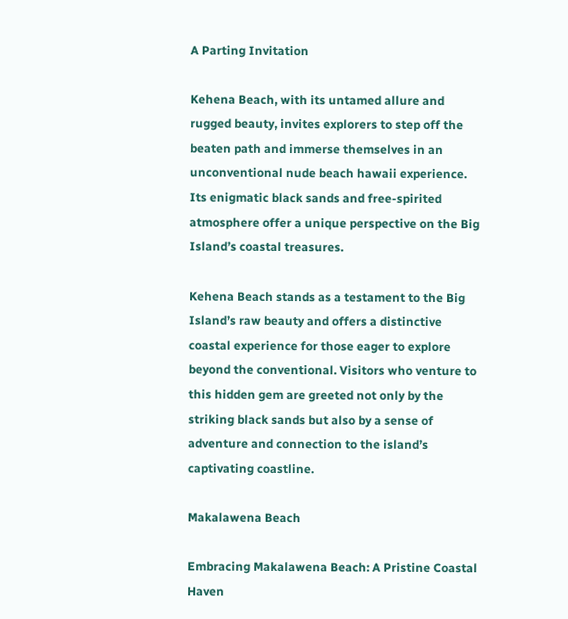A Parting Invitation

Kehena Beach, with its untamed allure and rugged beauty, invites explorers to step off the beaten path and immerse themselves in an unconventional nude beach hawaii experience. Its enigmatic black sands and free-spirited atmosphere offer a unique perspective on the Big Island’s coastal treasures.

Kehena Beach stands as a testament to the Big Island’s raw beauty and offers a distinctive coastal experience for those eager to explore beyond the conventional. Visitors who venture to this hidden gem are greeted not only by the striking black sands but also by a sense of adventure and connection to the island’s captivating coastline.

Makalawena Beach

Embracing Makalawena Beach: A Pristine Coastal Haven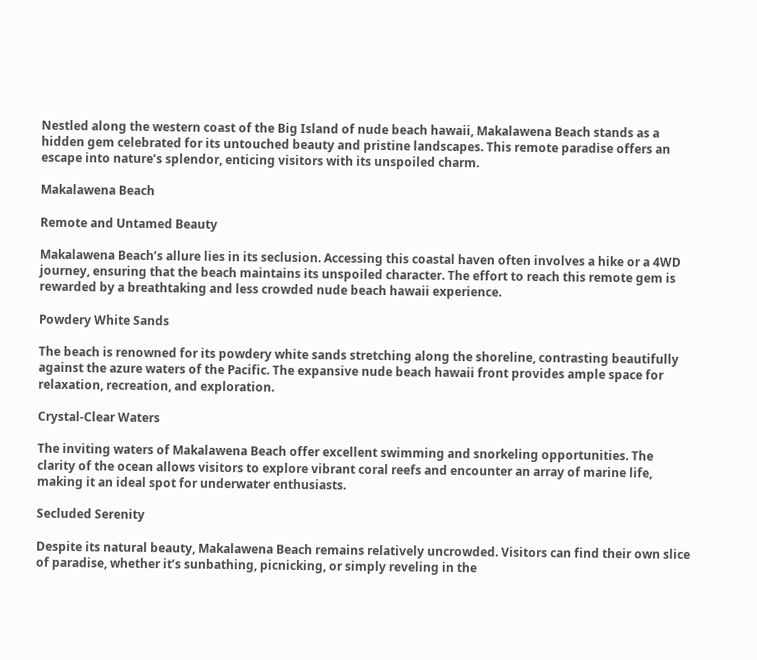Nestled along the western coast of the Big Island of nude beach hawaii, Makalawena Beach stands as a hidden gem celebrated for its untouched beauty and pristine landscapes. This remote paradise offers an escape into nature’s splendor, enticing visitors with its unspoiled charm.

Makalawena Beach

Remote and Untamed Beauty

Makalawena Beach’s allure lies in its seclusion. Accessing this coastal haven often involves a hike or a 4WD journey, ensuring that the beach maintains its unspoiled character. The effort to reach this remote gem is rewarded by a breathtaking and less crowded nude beach hawaii experience.

Powdery White Sands

The beach is renowned for its powdery white sands stretching along the shoreline, contrasting beautifully against the azure waters of the Pacific. The expansive nude beach hawaii front provides ample space for relaxation, recreation, and exploration.

Crystal-Clear Waters

The inviting waters of Makalawena Beach offer excellent swimming and snorkeling opportunities. The clarity of the ocean allows visitors to explore vibrant coral reefs and encounter an array of marine life, making it an ideal spot for underwater enthusiasts.

Secluded Serenity

Despite its natural beauty, Makalawena Beach remains relatively uncrowded. Visitors can find their own slice of paradise, whether it’s sunbathing, picnicking, or simply reveling in the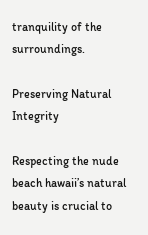tranquility of the surroundings.

Preserving Natural Integrity

Respecting the nude beach hawaii’s natural beauty is crucial to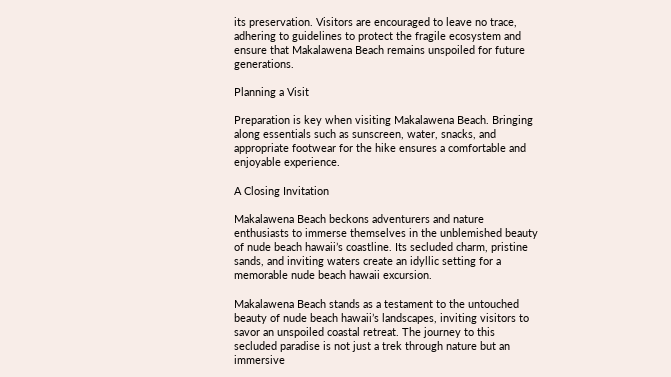its preservation. Visitors are encouraged to leave no trace, adhering to guidelines to protect the fragile ecosystem and ensure that Makalawena Beach remains unspoiled for future generations.

Planning a Visit

Preparation is key when visiting Makalawena Beach. Bringing along essentials such as sunscreen, water, snacks, and appropriate footwear for the hike ensures a comfortable and enjoyable experience.

A Closing Invitation

Makalawena Beach beckons adventurers and nature enthusiasts to immerse themselves in the unblemished beauty of nude beach hawaii’s coastline. Its secluded charm, pristine sands, and inviting waters create an idyllic setting for a memorable nude beach hawaii excursion.

Makalawena Beach stands as a testament to the untouched beauty of nude beach hawaii’s landscapes, inviting visitors to savor an unspoiled coastal retreat. The journey to this secluded paradise is not just a trek through nature but an immersive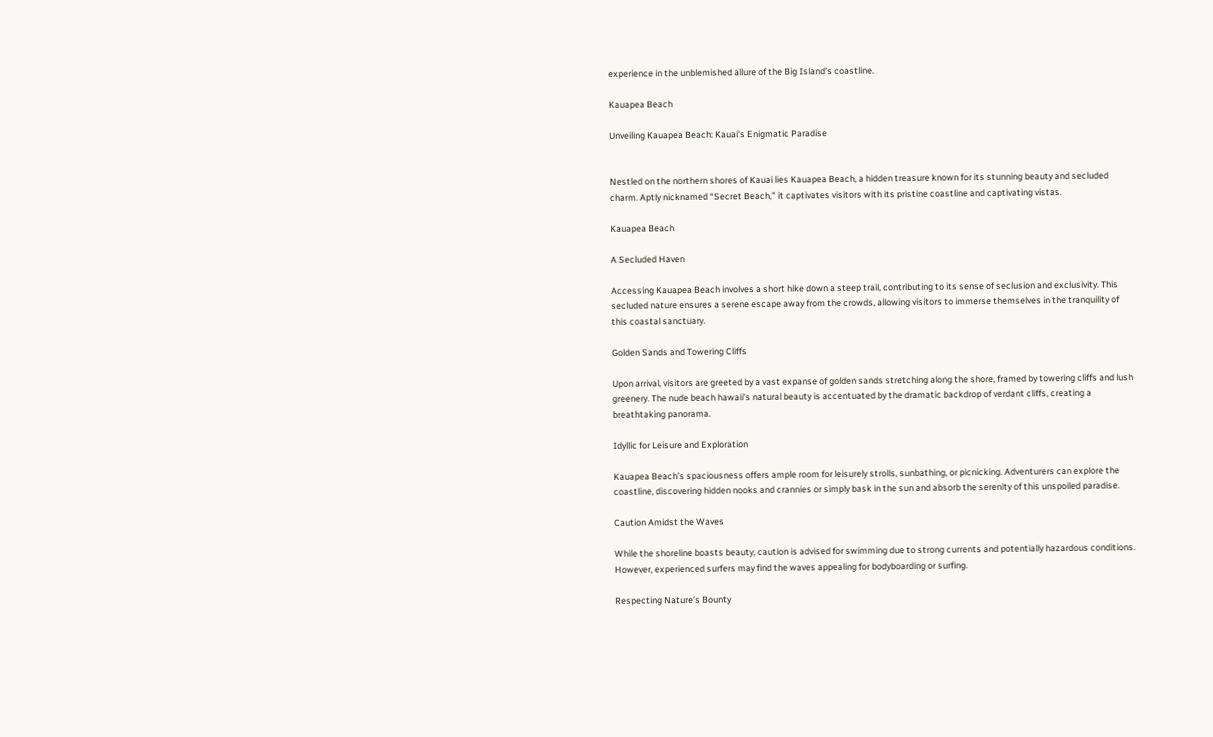experience in the unblemished allure of the Big Island’s coastline.

Kauapea Beach

Unveiling Kauapea Beach: Kauai’s Enigmatic Paradise


Nestled on the northern shores of Kauai lies Kauapea Beach, a hidden treasure known for its stunning beauty and secluded charm. Aptly nicknamed “Secret Beach,” it captivates visitors with its pristine coastline and captivating vistas.

Kauapea Beach

A Secluded Haven

Accessing Kauapea Beach involves a short hike down a steep trail, contributing to its sense of seclusion and exclusivity. This secluded nature ensures a serene escape away from the crowds, allowing visitors to immerse themselves in the tranquility of this coastal sanctuary.

Golden Sands and Towering Cliffs

Upon arrival, visitors are greeted by a vast expanse of golden sands stretching along the shore, framed by towering cliffs and lush greenery. The nude beach hawaii’s natural beauty is accentuated by the dramatic backdrop of verdant cliffs, creating a breathtaking panorama.

Idyllic for Leisure and Exploration

Kauapea Beach’s spaciousness offers ample room for leisurely strolls, sunbathing, or picnicking. Adventurers can explore the coastline, discovering hidden nooks and crannies or simply bask in the sun and absorb the serenity of this unspoiled paradise.

Caution Amidst the Waves

While the shoreline boasts beauty, caution is advised for swimming due to strong currents and potentially hazardous conditions. However, experienced surfers may find the waves appealing for bodyboarding or surfing.

Respecting Nature’s Bounty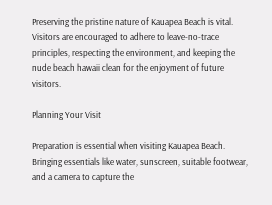Preserving the pristine nature of Kauapea Beach is vital. Visitors are encouraged to adhere to leave-no-trace principles, respecting the environment, and keeping the nude beach hawaii clean for the enjoyment of future visitors.

Planning Your Visit

Preparation is essential when visiting Kauapea Beach. Bringing essentials like water, sunscreen, suitable footwear, and a camera to capture the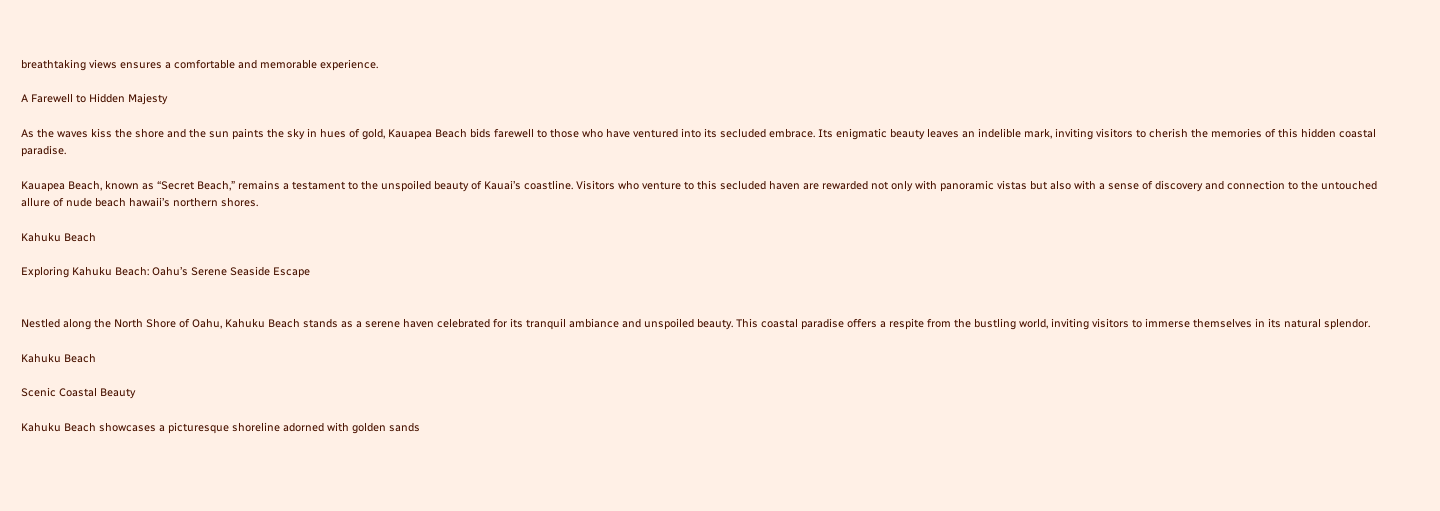breathtaking views ensures a comfortable and memorable experience.

A Farewell to Hidden Majesty

As the waves kiss the shore and the sun paints the sky in hues of gold, Kauapea Beach bids farewell to those who have ventured into its secluded embrace. Its enigmatic beauty leaves an indelible mark, inviting visitors to cherish the memories of this hidden coastal paradise.

Kauapea Beach, known as “Secret Beach,” remains a testament to the unspoiled beauty of Kauai’s coastline. Visitors who venture to this secluded haven are rewarded not only with panoramic vistas but also with a sense of discovery and connection to the untouched allure of nude beach hawaii’s northern shores.

Kahuku Beach

Exploring Kahuku Beach: Oahu’s Serene Seaside Escape


Nestled along the North Shore of Oahu, Kahuku Beach stands as a serene haven celebrated for its tranquil ambiance and unspoiled beauty. This coastal paradise offers a respite from the bustling world, inviting visitors to immerse themselves in its natural splendor.

Kahuku Beach

Scenic Coastal Beauty

Kahuku Beach showcases a picturesque shoreline adorned with golden sands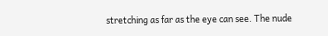stretching as far as the eye can see. The nude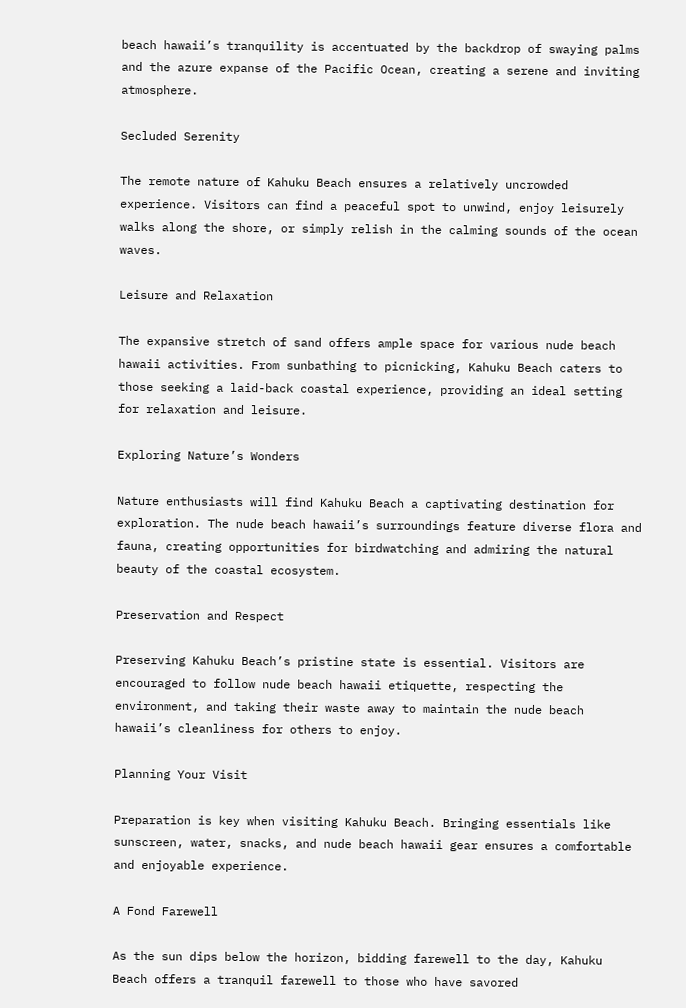beach hawaii’s tranquility is accentuated by the backdrop of swaying palms and the azure expanse of the Pacific Ocean, creating a serene and inviting atmosphere.

Secluded Serenity

The remote nature of Kahuku Beach ensures a relatively uncrowded experience. Visitors can find a peaceful spot to unwind, enjoy leisurely walks along the shore, or simply relish in the calming sounds of the ocean waves.

Leisure and Relaxation

The expansive stretch of sand offers ample space for various nude beach hawaii activities. From sunbathing to picnicking, Kahuku Beach caters to those seeking a laid-back coastal experience, providing an ideal setting for relaxation and leisure.

Exploring Nature’s Wonders

Nature enthusiasts will find Kahuku Beach a captivating destination for exploration. The nude beach hawaii’s surroundings feature diverse flora and fauna, creating opportunities for birdwatching and admiring the natural beauty of the coastal ecosystem.

Preservation and Respect

Preserving Kahuku Beach’s pristine state is essential. Visitors are encouraged to follow nude beach hawaii etiquette, respecting the environment, and taking their waste away to maintain the nude beach hawaii’s cleanliness for others to enjoy.

Planning Your Visit

Preparation is key when visiting Kahuku Beach. Bringing essentials like sunscreen, water, snacks, and nude beach hawaii gear ensures a comfortable and enjoyable experience.

A Fond Farewell

As the sun dips below the horizon, bidding farewell to the day, Kahuku Beach offers a tranquil farewell to those who have savored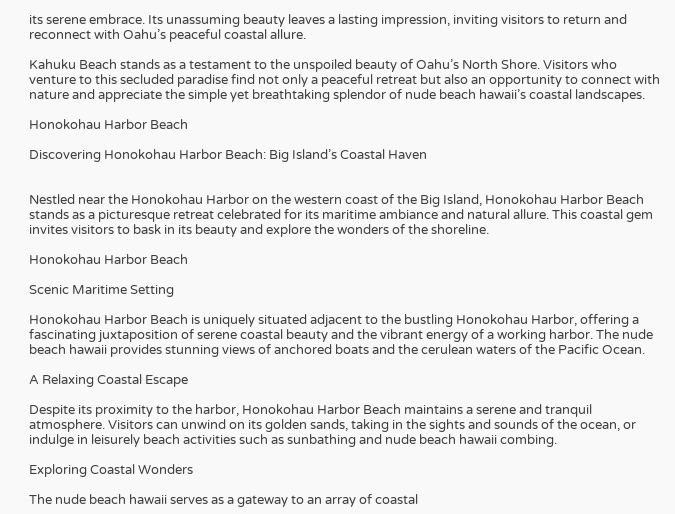its serene embrace. Its unassuming beauty leaves a lasting impression, inviting visitors to return and reconnect with Oahu’s peaceful coastal allure.

Kahuku Beach stands as a testament to the unspoiled beauty of Oahu’s North Shore. Visitors who venture to this secluded paradise find not only a peaceful retreat but also an opportunity to connect with nature and appreciate the simple yet breathtaking splendor of nude beach hawaii’s coastal landscapes.

Honokohau Harbor Beach

Discovering Honokohau Harbor Beach: Big Island’s Coastal Haven


Nestled near the Honokohau Harbor on the western coast of the Big Island, Honokohau Harbor Beach stands as a picturesque retreat celebrated for its maritime ambiance and natural allure. This coastal gem invites visitors to bask in its beauty and explore the wonders of the shoreline.

Honokohau Harbor Beach

Scenic Maritime Setting

Honokohau Harbor Beach is uniquely situated adjacent to the bustling Honokohau Harbor, offering a fascinating juxtaposition of serene coastal beauty and the vibrant energy of a working harbor. The nude beach hawaii provides stunning views of anchored boats and the cerulean waters of the Pacific Ocean.

A Relaxing Coastal Escape

Despite its proximity to the harbor, Honokohau Harbor Beach maintains a serene and tranquil atmosphere. Visitors can unwind on its golden sands, taking in the sights and sounds of the ocean, or indulge in leisurely beach activities such as sunbathing and nude beach hawaii combing.

Exploring Coastal Wonders

The nude beach hawaii serves as a gateway to an array of coastal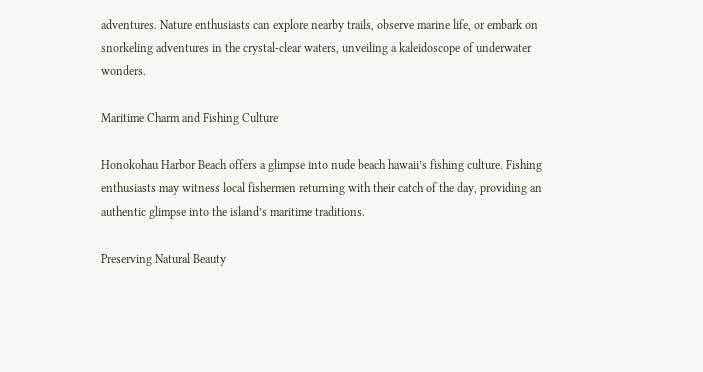adventures. Nature enthusiasts can explore nearby trails, observe marine life, or embark on snorkeling adventures in the crystal-clear waters, unveiling a kaleidoscope of underwater wonders.

Maritime Charm and Fishing Culture

Honokohau Harbor Beach offers a glimpse into nude beach hawaii’s fishing culture. Fishing enthusiasts may witness local fishermen returning with their catch of the day, providing an authentic glimpse into the island’s maritime traditions.

Preserving Natural Beauty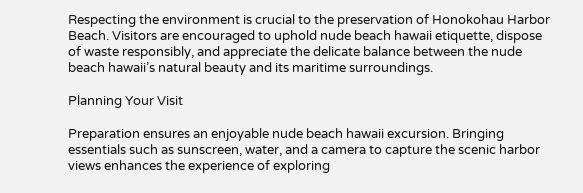Respecting the environment is crucial to the preservation of Honokohau Harbor Beach. Visitors are encouraged to uphold nude beach hawaii etiquette, dispose of waste responsibly, and appreciate the delicate balance between the nude beach hawaii’s natural beauty and its maritime surroundings.

Planning Your Visit

Preparation ensures an enjoyable nude beach hawaii excursion. Bringing essentials such as sunscreen, water, and a camera to capture the scenic harbor views enhances the experience of exploring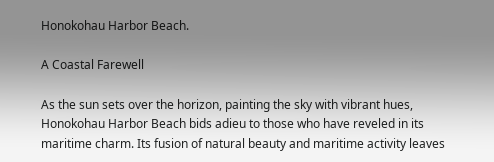Honokohau Harbor Beach.

A Coastal Farewell

As the sun sets over the horizon, painting the sky with vibrant hues, Honokohau Harbor Beach bids adieu to those who have reveled in its maritime charm. Its fusion of natural beauty and maritime activity leaves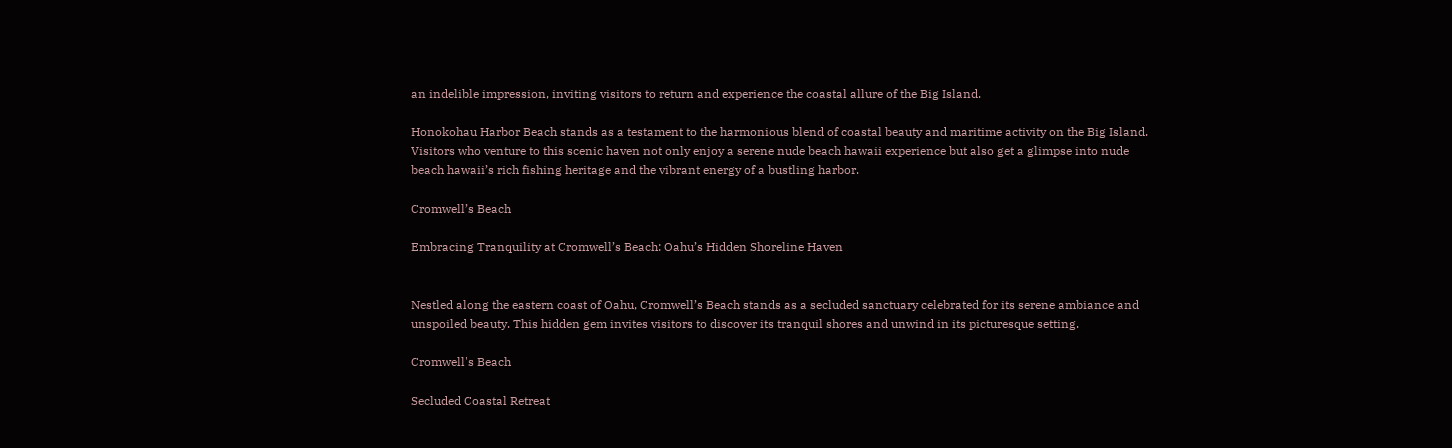an indelible impression, inviting visitors to return and experience the coastal allure of the Big Island.

Honokohau Harbor Beach stands as a testament to the harmonious blend of coastal beauty and maritime activity on the Big Island. Visitors who venture to this scenic haven not only enjoy a serene nude beach hawaii experience but also get a glimpse into nude beach hawaii’s rich fishing heritage and the vibrant energy of a bustling harbor.

Cromwell’s Beach

Embracing Tranquility at Cromwell’s Beach: Oahu’s Hidden Shoreline Haven


Nestled along the eastern coast of Oahu, Cromwell’s Beach stands as a secluded sanctuary celebrated for its serene ambiance and unspoiled beauty. This hidden gem invites visitors to discover its tranquil shores and unwind in its picturesque setting.

Cromwell's Beach

Secluded Coastal Retreat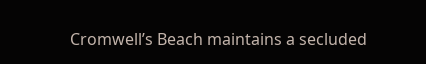Cromwell’s Beach maintains a secluded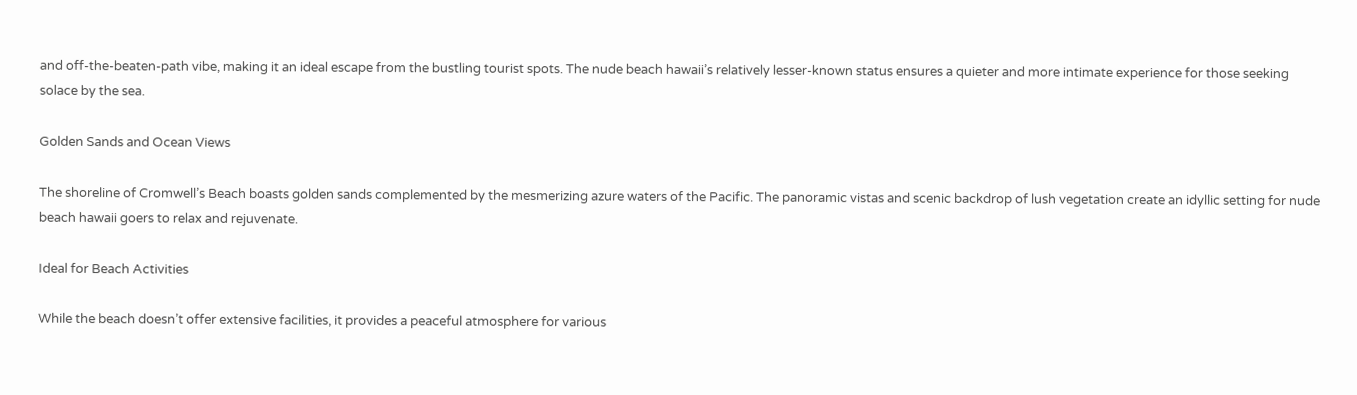and off-the-beaten-path vibe, making it an ideal escape from the bustling tourist spots. The nude beach hawaii’s relatively lesser-known status ensures a quieter and more intimate experience for those seeking solace by the sea.

Golden Sands and Ocean Views

The shoreline of Cromwell’s Beach boasts golden sands complemented by the mesmerizing azure waters of the Pacific. The panoramic vistas and scenic backdrop of lush vegetation create an idyllic setting for nude beach hawaii goers to relax and rejuvenate.

Ideal for Beach Activities

While the beach doesn’t offer extensive facilities, it provides a peaceful atmosphere for various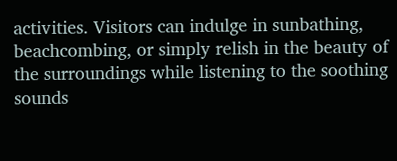activities. Visitors can indulge in sunbathing, beachcombing, or simply relish in the beauty of the surroundings while listening to the soothing sounds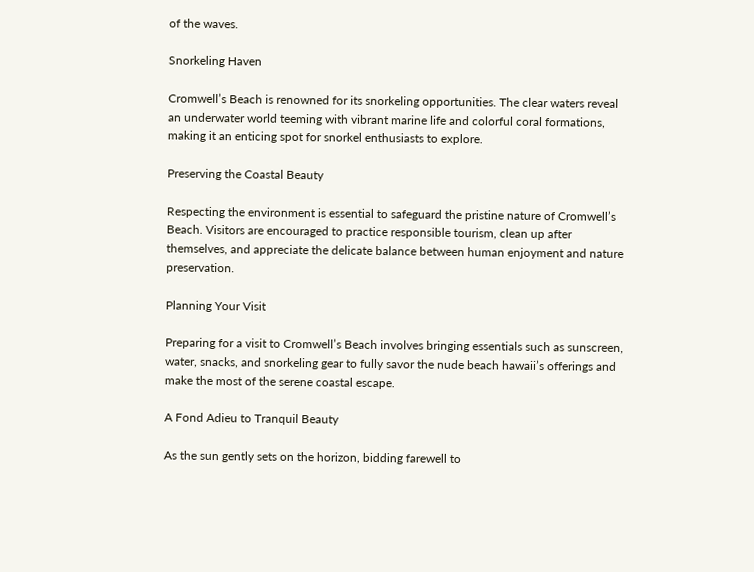of the waves.

Snorkeling Haven

Cromwell’s Beach is renowned for its snorkeling opportunities. The clear waters reveal an underwater world teeming with vibrant marine life and colorful coral formations, making it an enticing spot for snorkel enthusiasts to explore.

Preserving the Coastal Beauty

Respecting the environment is essential to safeguard the pristine nature of Cromwell’s Beach. Visitors are encouraged to practice responsible tourism, clean up after themselves, and appreciate the delicate balance between human enjoyment and nature preservation.

Planning Your Visit

Preparing for a visit to Cromwell’s Beach involves bringing essentials such as sunscreen, water, snacks, and snorkeling gear to fully savor the nude beach hawaii’s offerings and make the most of the serene coastal escape.

A Fond Adieu to Tranquil Beauty

As the sun gently sets on the horizon, bidding farewell to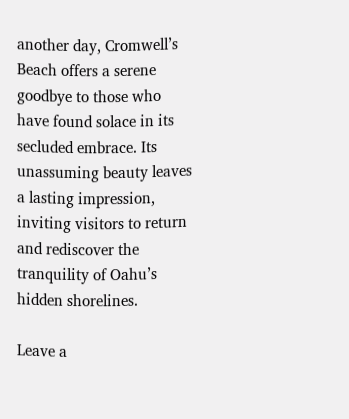another day, Cromwell’s Beach offers a serene goodbye to those who have found solace in its secluded embrace. Its unassuming beauty leaves a lasting impression, inviting visitors to return and rediscover the tranquility of Oahu’s hidden shorelines.

Leave a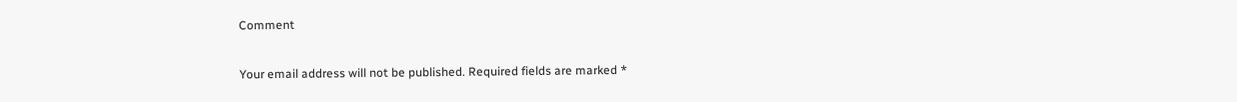Comment

Your email address will not be published. Required fields are marked *